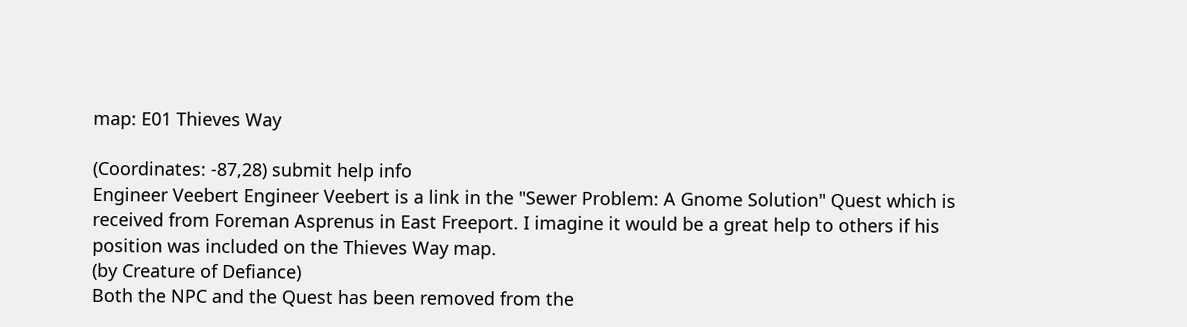map: E01 Thieves Way

(Coordinates: -87,28) submit help info
Engineer Veebert Engineer Veebert is a link in the "Sewer Problem: A Gnome Solution" Quest which is received from Foreman Asprenus in East Freeport. I imagine it would be a great help to others if his position was included on the Thieves Way map.
(by Creature of Defiance)
Both the NPC and the Quest has been removed from the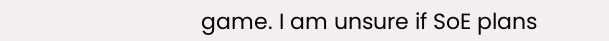game. I am unsure if SoE plans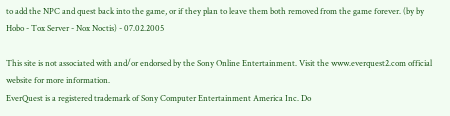to add the NPC and quest back into the game, or if they plan to leave them both removed from the game forever. (by by Hobo - Tox Server - Nox Noctis) - 07.02.2005

This site is not associated with and/or endorsed by the Sony Online Entertainment. Visit the www.everquest2.com official website for more information.
EverQuest is a registered trademark of Sony Computer Entertainment America Inc. Do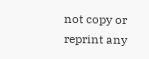not copy or reprint any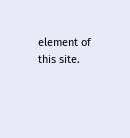element of this site.